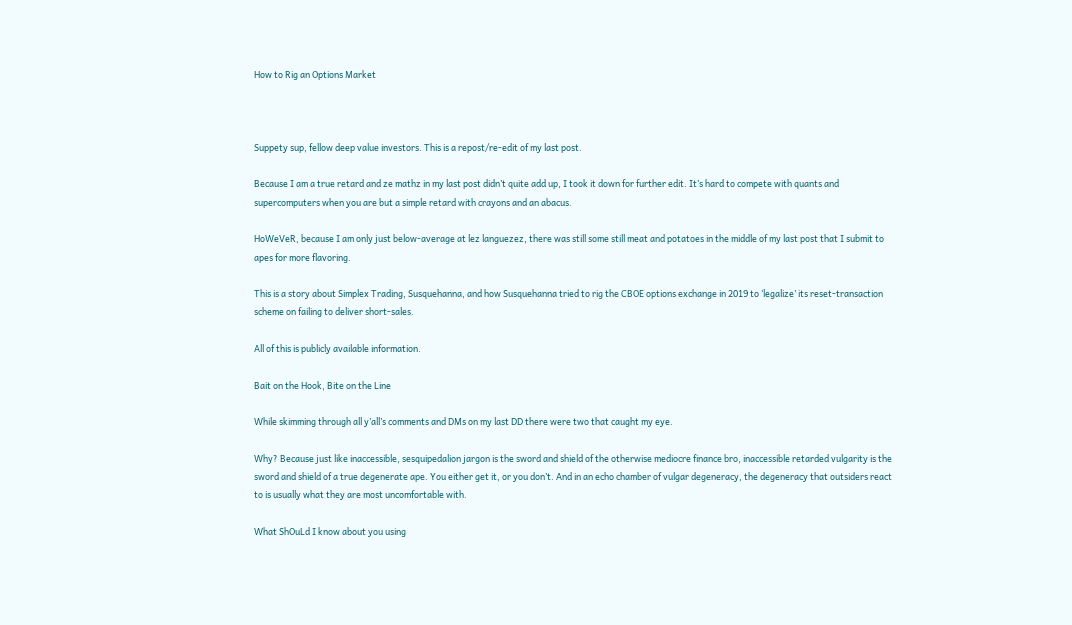How to Rig an Options Market



Suppety sup, fellow deep value investors. This is a repost/re-edit of my last post.

Because I am a true retard and ze mathz in my last post didn’t quite add up, I took it down for further edit. It’s hard to compete with quants and supercomputers when you are but a simple retard with crayons and an abacus.

HoWeVeR, because I am only just below-average at lez languezez, there was still some still meat and potatoes in the middle of my last post that I submit to apes for more flavoring.

This is a story about Simplex Trading, Susquehanna, and how Susquehanna tried to rig the CBOE options exchange in 2019 to ‘legalize’ its reset-transaction scheme on failing to deliver short-sales.

All of this is publicly available information.

Bait on the Hook, Bite on the Line

While skimming through all y’all’s comments and DMs on my last DD there were two that caught my eye.

Why? Because just like inaccessible, sesquipedalion jargon is the sword and shield of the otherwise mediocre finance bro, inaccessible retarded vulgarity is the sword and shield of a true degenerate ape. You either get it, or you don’t. And in an echo chamber of vulgar degeneracy, the degeneracy that outsiders react to is usually what they are most uncomfortable with.

What ShOuLd I know about you using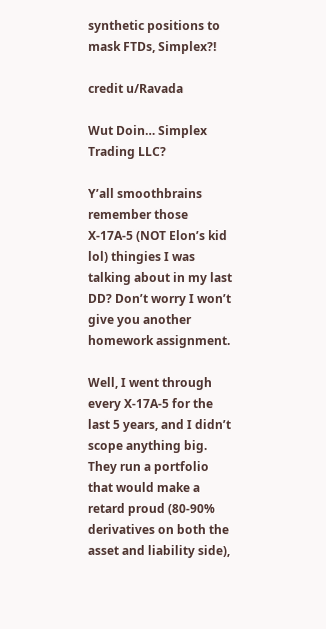synthetic positions to mask FTDs, Simplex?!

credit u/Ravada

Wut Doin… Simplex Trading LLC?

Y’all smoothbrains remember those X-17A-5 (NOT Elon’s kid lol) thingies I was talking about in my last DD? Don’t worry I won’t give you another homework assignment.

Well, I went through every X-17A-5 for the last 5 years, and I didn’t scope anything big. They run a portfolio that would make a retard proud (80-90% derivatives on both the asset and liability side),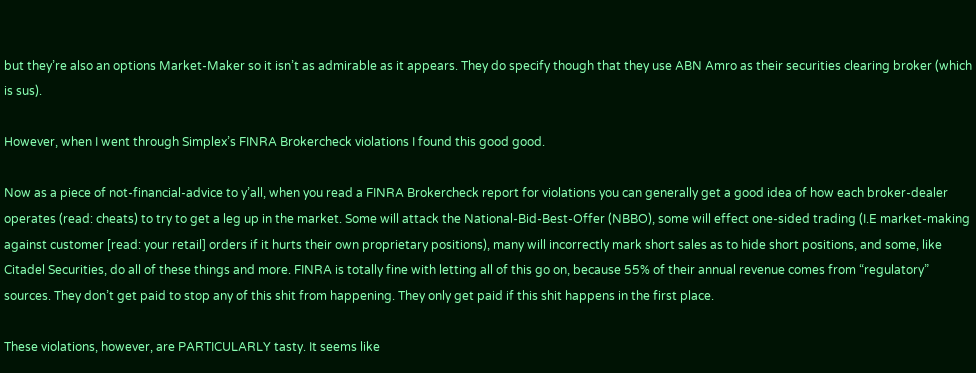but they’re also an options Market-Maker so it isn’t as admirable as it appears. They do specify though that they use ABN Amro as their securities clearing broker (which is sus).

However, when I went through Simplex’s FINRA Brokercheck violations I found this good good.

Now as a piece of not-financial-advice to y’all, when you read a FINRA Brokercheck report for violations you can generally get a good idea of how each broker-dealer operates (read: cheats) to try to get a leg up in the market. Some will attack the National-Bid-Best-Offer (NBBO), some will effect one-sided trading (I.E market-making against customer [read: your retail] orders if it hurts their own proprietary positions), many will incorrectly mark short sales as to hide short positions, and some, like Citadel Securities, do all of these things and more. FINRA is totally fine with letting all of this go on, because 55% of their annual revenue comes from “regulatory” sources. They don’t get paid to stop any of this shit from happening. They only get paid if this shit happens in the first place.

These violations, however, are PARTICULARLY tasty. It seems like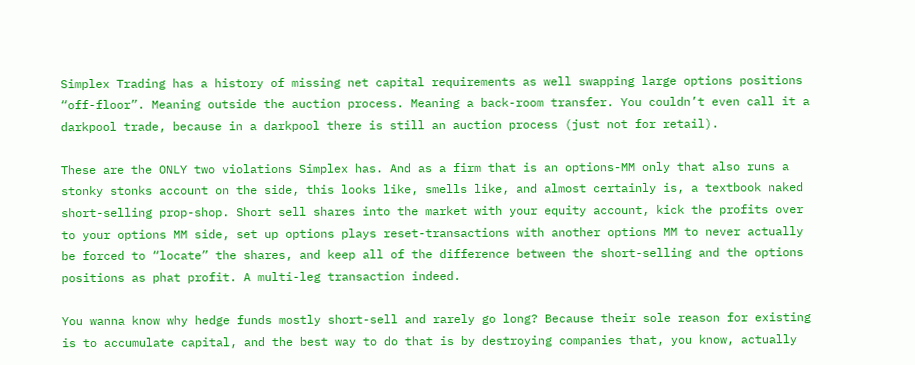Simplex Trading has a history of missing net capital requirements as well swapping large options positions “off-floor”. Meaning outside the auction process. Meaning a back-room transfer. You couldn’t even call it a darkpool trade, because in a darkpool there is still an auction process (just not for retail).

These are the ONLY two violations Simplex has. And as a firm that is an options-MM only that also runs a stonky stonks account on the side, this looks like, smells like, and almost certainly is, a textbook naked short-selling prop-shop. Short sell shares into the market with your equity account, kick the profits over to your options MM side, set up options plays reset-transactions with another options MM to never actually be forced to “locate” the shares, and keep all of the difference between the short-selling and the options positions as phat profit. A multi-leg transaction indeed.

You wanna know why hedge funds mostly short-sell and rarely go long? Because their sole reason for existing is to accumulate capital, and the best way to do that is by destroying companies that, you know, actually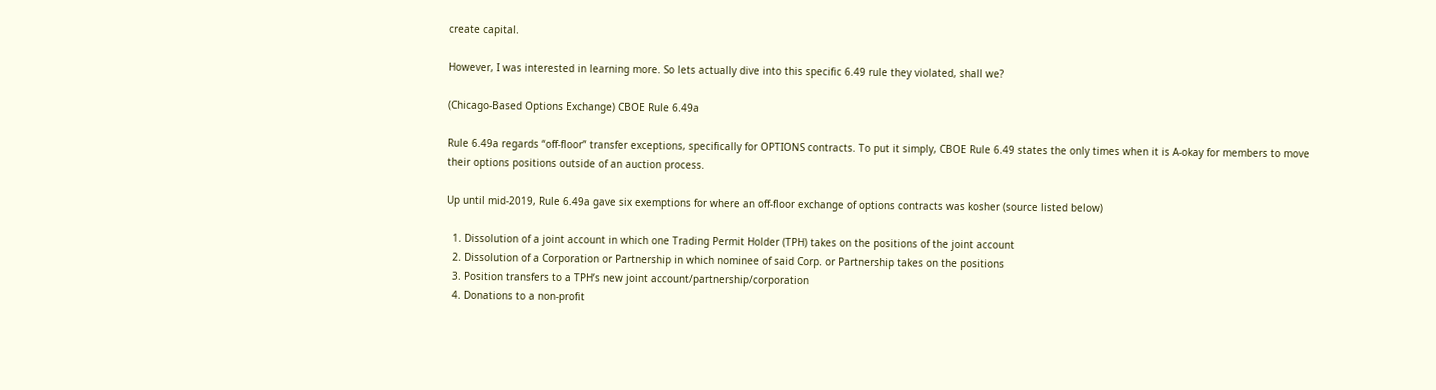create capital.

However, I was interested in learning more. So lets actually dive into this specific 6.49 rule they violated, shall we?

(Chicago-Based Options Exchange) CBOE Rule 6.49a

Rule 6.49a regards “off-floor” transfer exceptions, specifically for OPTIONS contracts. To put it simply, CBOE Rule 6.49 states the only times when it is A-okay for members to move their options positions outside of an auction process.

Up until mid-2019, Rule 6.49a gave six exemptions for where an off-floor exchange of options contracts was kosher (source listed below)

  1. Dissolution of a joint account in which one Trading Permit Holder (TPH) takes on the positions of the joint account
  2. Dissolution of a Corporation or Partnership in which nominee of said Corp. or Partnership takes on the positions
  3. Position transfers to a TPH’s new joint account/partnership/corporation
  4. Donations to a non-profit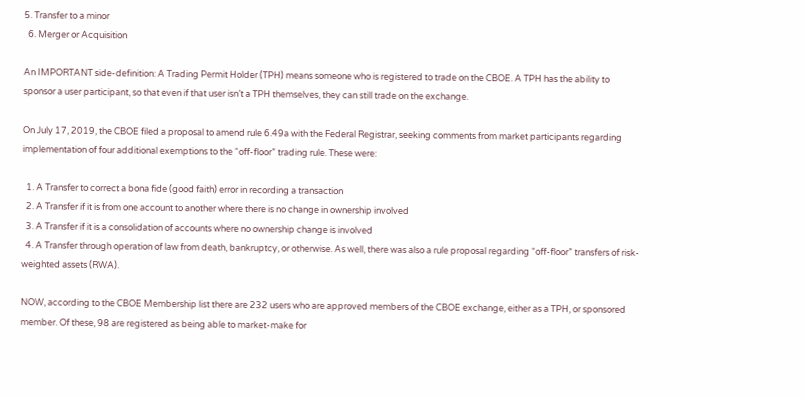5. Transfer to a minor
  6. Merger or Acquisition

An IMPORTANT side-definition: A Trading Permit Holder (TPH) means someone who is registered to trade on the CBOE. A TPH has the ability to sponsor a user participant, so that even if that user isn’t a TPH themselves, they can still trade on the exchange.

On July 17, 2019, the CBOE filed a proposal to amend rule 6.49a with the Federal Registrar, seeking comments from market participants regarding implementation of four additional exemptions to the “off-floor” trading rule. These were:

  1. A Transfer to correct a bona fide (good faith) error in recording a transaction
  2. A Transfer if it is from one account to another where there is no change in ownership involved
  3. A Transfer if it is a consolidation of accounts where no ownership change is involved
  4. A Transfer through operation of law from death, bankruptcy, or otherwise. As well, there was also a rule proposal regarding “off-floor” transfers of risk-weighted assets (RWA).

NOW, according to the CBOE Membership list there are 232 users who are approved members of the CBOE exchange, either as a TPH, or sponsored member. Of these, 98 are registered as being able to market-make for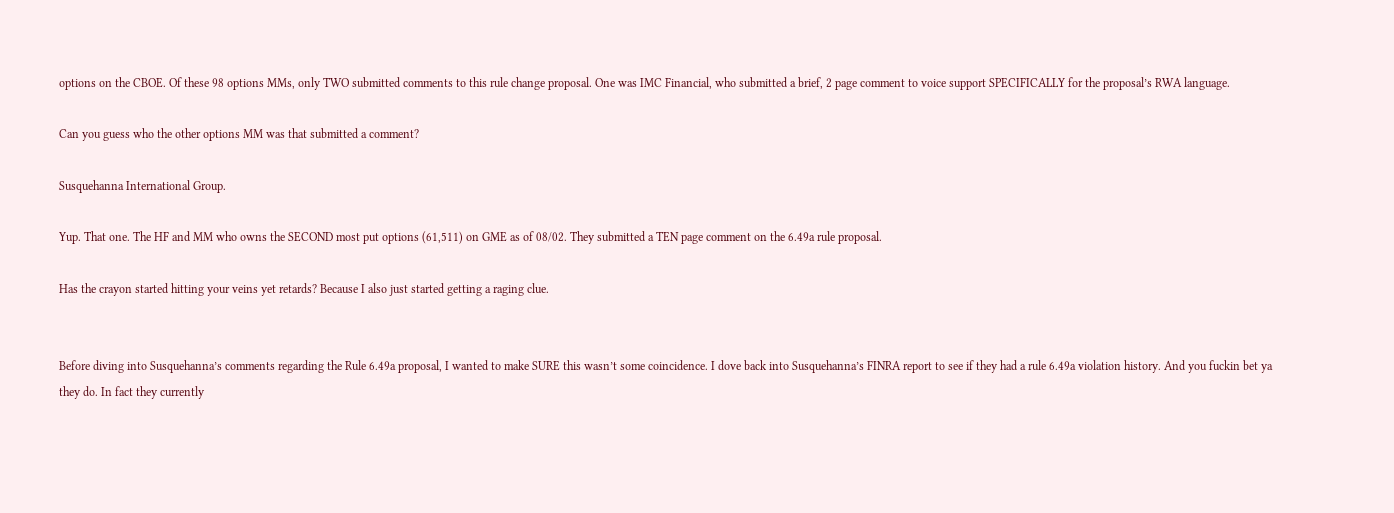options on the CBOE. Of these 98 options MMs, only TWO submitted comments to this rule change proposal. One was IMC Financial, who submitted a brief, 2 page comment to voice support SPECIFICALLY for the proposal’s RWA language.

Can you guess who the other options MM was that submitted a comment?

Susquehanna International Group.

Yup. That one. The HF and MM who owns the SECOND most put options (61,511) on GME as of 08/02. They submitted a TEN page comment on the 6.49a rule proposal.

Has the crayon started hitting your veins yet retards? Because I also just started getting a raging clue.


Before diving into Susquehanna’s comments regarding the Rule 6.49a proposal, I wanted to make SURE this wasn’t some coincidence. I dove back into Susquehanna’s FINRA report to see if they had a rule 6.49a violation history. And you fuckin bet ya they do. In fact they currently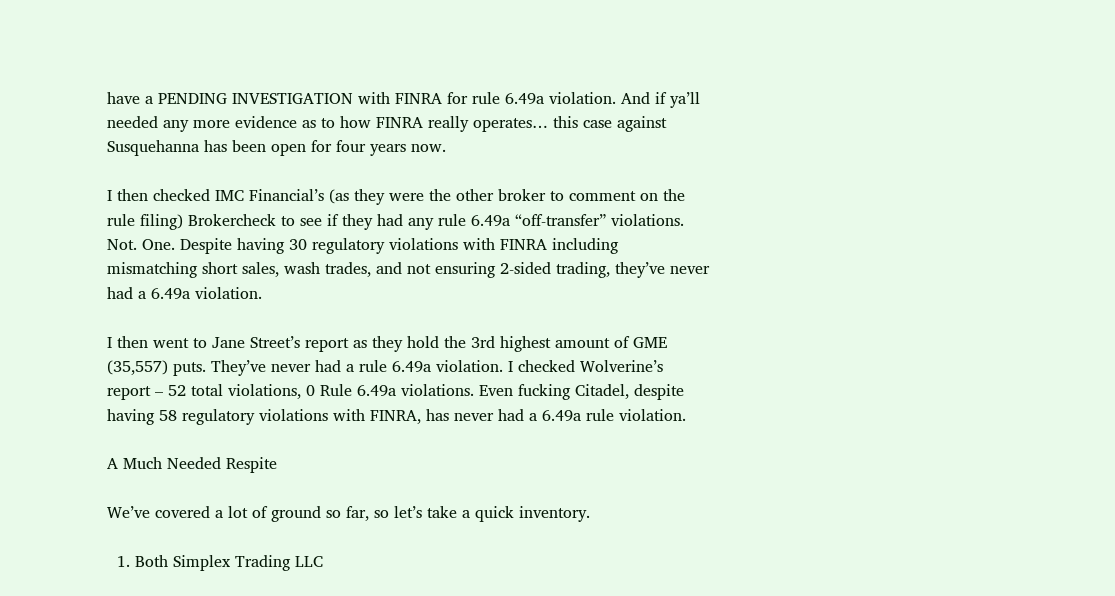have a PENDING INVESTIGATION with FINRA for rule 6.49a violation. And if ya’ll needed any more evidence as to how FINRA really operates… this case against Susquehanna has been open for four years now.

I then checked IMC Financial’s (as they were the other broker to comment on the rule filing) Brokercheck to see if they had any rule 6.49a “off-transfer” violations. Not. One. Despite having 30 regulatory violations with FINRA including mismatching short sales, wash trades, and not ensuring 2-sided trading, they’ve never had a 6.49a violation.

I then went to Jane Street’s report as they hold the 3rd highest amount of GME (35,557) puts. They’ve never had a rule 6.49a violation. I checked Wolverine’s report – 52 total violations, 0 Rule 6.49a violations. Even fucking Citadel, despite having 58 regulatory violations with FINRA, has never had a 6.49a rule violation.

A Much Needed Respite

We’ve covered a lot of ground so far, so let’s take a quick inventory.

  1. Both Simplex Trading LLC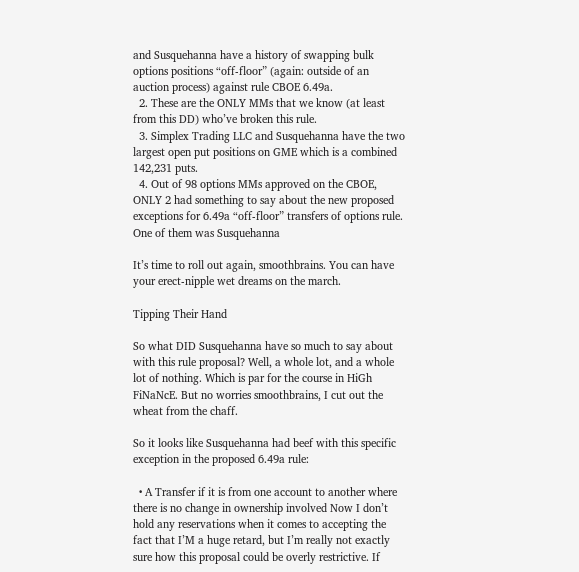and Susquehanna have a history of swapping bulk options positions “off-floor” (again: outside of an auction process) against rule CBOE 6.49a.
  2. These are the ONLY MMs that we know (at least from this DD) who’ve broken this rule.
  3. Simplex Trading LLC and Susquehanna have the two largest open put positions on GME which is a combined 142,231 puts.
  4. Out of 98 options MMs approved on the CBOE, ONLY 2 had something to say about the new proposed exceptions for 6.49a “off-floor” transfers of options rule. One of them was Susquehanna

It’s time to roll out again, smoothbrains. You can have your erect-nipple wet dreams on the march.

Tipping Their Hand

So what DID Susquehanna have so much to say about with this rule proposal? Well, a whole lot, and a whole lot of nothing. Which is par for the course in HiGh FiNaNcE. But no worries smoothbrains, I cut out the wheat from the chaff.

So it looks like Susquehanna had beef with this specific exception in the proposed 6.49a rule:

  • A Transfer if it is from one account to another where there is no change in ownership involved Now I don’t hold any reservations when it comes to accepting the fact that I’M a huge retard, but I’m really not exactly sure how this proposal could be overly restrictive. If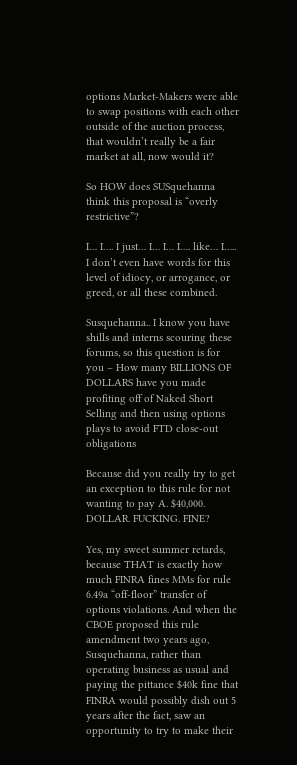options Market-Makers were able to swap positions with each other outside of the auction process, that wouldn’t really be a fair market at all, now would it?

So HOW does SUSquehanna think this proposal is “overly restrictive”?

I… I…. I just… I… I… I…. like… I….. I don’t even have words for this level of idiocy, or arrogance, or greed, or all these combined.

Susquehanna.. I know you have shills and interns scouring these forums, so this question is for you – How many BILLIONS OF DOLLARS have you made profiting off of Naked Short Selling and then using options plays to avoid FTD close-out obligations

Because did you really try to get an exception to this rule for not wanting to pay A. $40,000. DOLLAR. FUCKING. FINE?

Yes, my sweet summer retards, because THAT is exactly how much FINRA fines MMs for rule 6.49a “off-floor” transfer of options violations. And when the CBOE proposed this rule amendment two years ago, Susquehanna, rather than operating business as usual and paying the pittance $40k fine that FINRA would possibly dish out 5 years after the fact, saw an opportunity to try to make their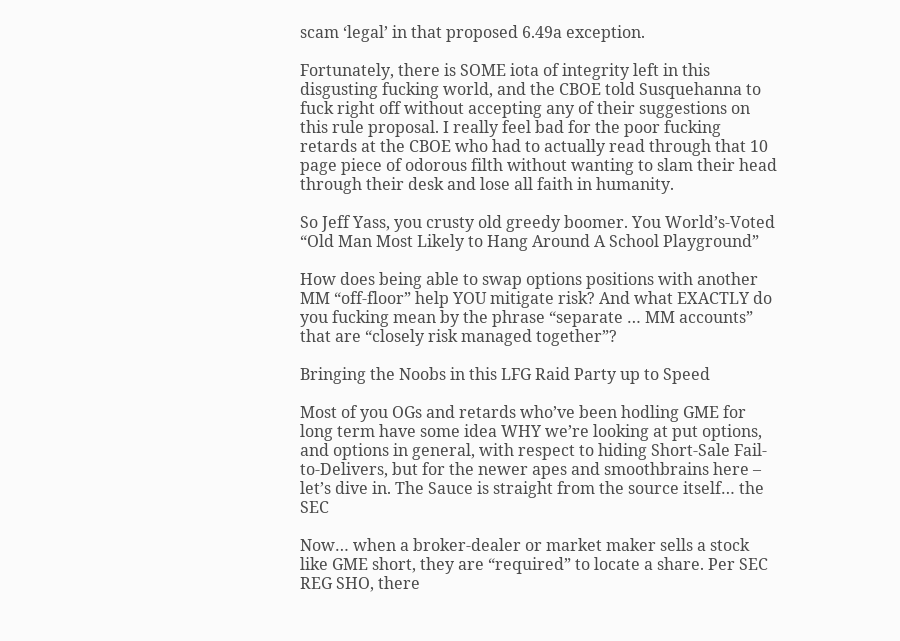scam ‘legal’ in that proposed 6.49a exception.

Fortunately, there is SOME iota of integrity left in this disgusting fucking world, and the CBOE told Susquehanna to fuck right off without accepting any of their suggestions on this rule proposal. I really feel bad for the poor fucking retards at the CBOE who had to actually read through that 10 page piece of odorous filth without wanting to slam their head through their desk and lose all faith in humanity.

So Jeff Yass, you crusty old greedy boomer. You World’s-Voted “Old Man Most Likely to Hang Around A School Playground”

How does being able to swap options positions with another MM “off-floor” help YOU mitigate risk? And what EXACTLY do you fucking mean by the phrase “separate … MM accounts” that are “closely risk managed together”?

Bringing the Noobs in this LFG Raid Party up to Speed

Most of you OGs and retards who’ve been hodling GME for long term have some idea WHY we’re looking at put options, and options in general, with respect to hiding Short-Sale Fail-to-Delivers, but for the newer apes and smoothbrains here – let’s dive in. The Sauce is straight from the source itself… the SEC

Now… when a broker-dealer or market maker sells a stock like GME short, they are “required” to locate a share. Per SEC REG SHO, there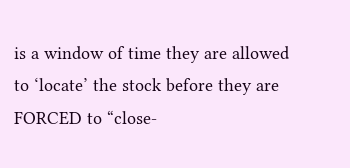is a window of time they are allowed to ‘locate’ the stock before they are FORCED to “close-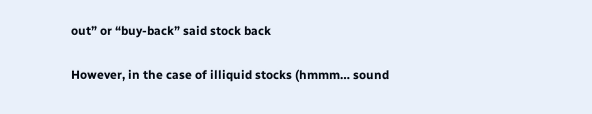out” or “buy-back” said stock back

However, in the case of illiquid stocks (hmmm… sound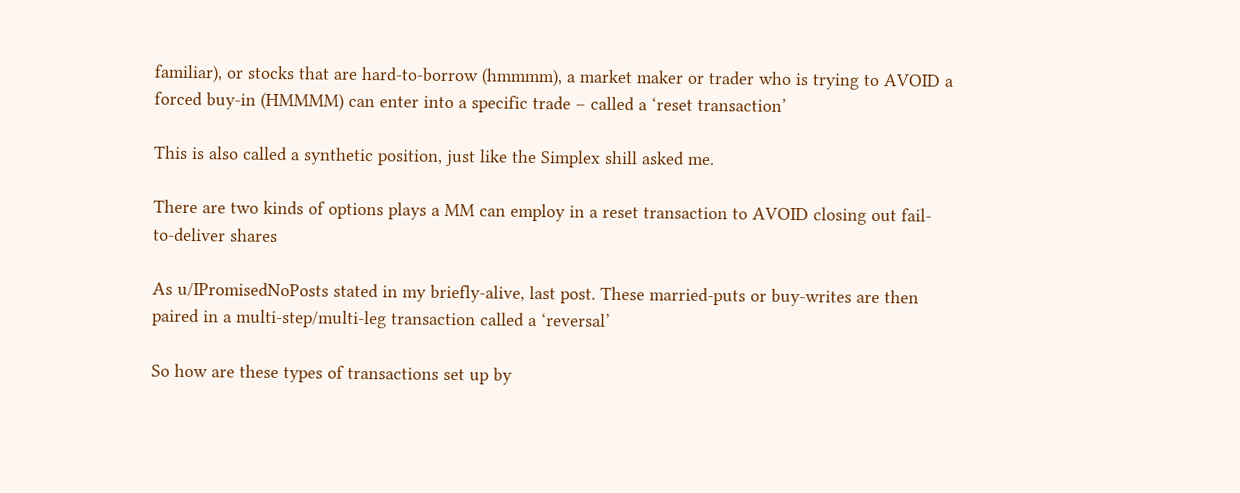familiar), or stocks that are hard-to-borrow (hmmmm), a market maker or trader who is trying to AVOID a forced buy-in (HMMMM) can enter into a specific trade – called a ‘reset transaction’

This is also called a synthetic position, just like the Simplex shill asked me.

There are two kinds of options plays a MM can employ in a reset transaction to AVOID closing out fail-to-deliver shares

As u/IPromisedNoPosts stated in my briefly-alive, last post. These married-puts or buy-writes are then paired in a multi-step/multi-leg transaction called a ‘reversal’

So how are these types of transactions set up by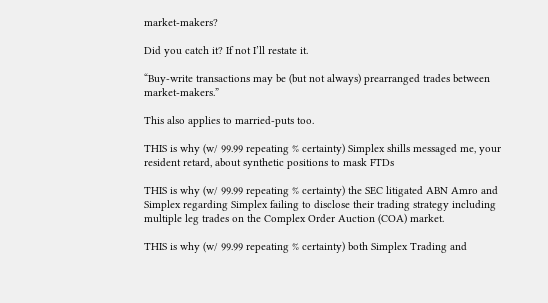market-makers?

Did you catch it? If not I’ll restate it.

“Buy-write transactions may be (but not always) prearranged trades between market-makers.”

This also applies to married-puts too.

THIS is why (w/ 99.99 repeating % certainty) Simplex shills messaged me, your resident retard, about synthetic positions to mask FTDs

THIS is why (w/ 99.99 repeating % certainty) the SEC litigated ABN Amro and Simplex regarding Simplex failing to disclose their trading strategy including multiple leg trades on the Complex Order Auction (COA) market.

THIS is why (w/ 99.99 repeating % certainty) both Simplex Trading and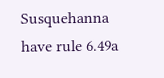Susquehanna have rule 6.49a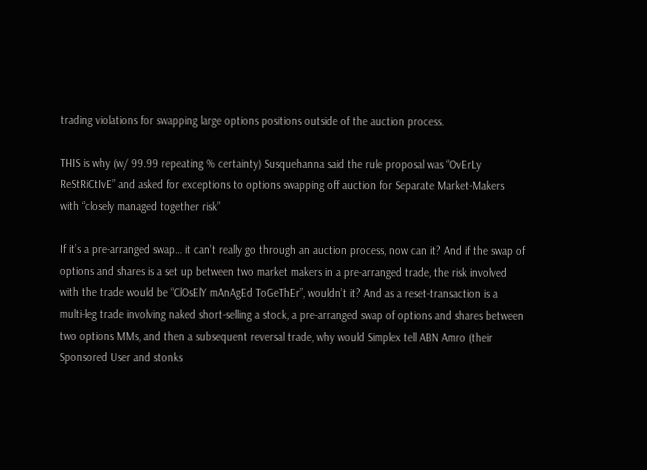trading violations for swapping large options positions outside of the auction process.

THIS is why (w/ 99.99 repeating % certainty) Susquehanna said the rule proposal was “OvErLy ReStRiCtIvE” and asked for exceptions to options swapping off auction for Separate Market-Makers with “closely managed together risk”

If it’s a pre-arranged swap… it can’t really go through an auction process, now can it? And if the swap of options and shares is a set up between two market makers in a pre-arranged trade, the risk involved with the trade would be “ClOsElY mAnAgEd ToGeThEr”, wouldn’t it? And as a reset-transaction is a multi-leg trade involving naked short-selling a stock, a pre-arranged swap of options and shares between two options MMs, and then a subsequent reversal trade, why would Simplex tell ABN Amro (their Sponsored User and stonks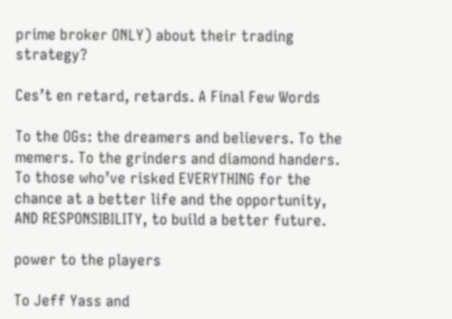prime broker ONLY) about their trading strategy?

Ces’t en retard, retards. A Final Few Words

To the OGs: the dreamers and believers. To the memers. To the grinders and diamond handers. To those who’ve risked EVERYTHING for the chance at a better life and the opportunity, AND RESPONSIBILITY, to build a better future.

power to the players

To Jeff Yass and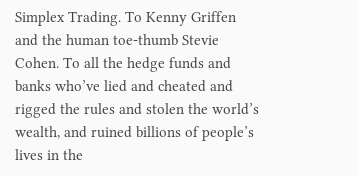Simplex Trading. To Kenny Griffen and the human toe-thumb Stevie Cohen. To all the hedge funds and banks who’ve lied and cheated and rigged the rules and stolen the world’s wealth, and ruined billions of people’s lives in the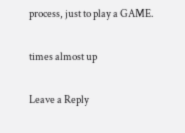process, just to play a GAME.

times almost up

Leave a Reply